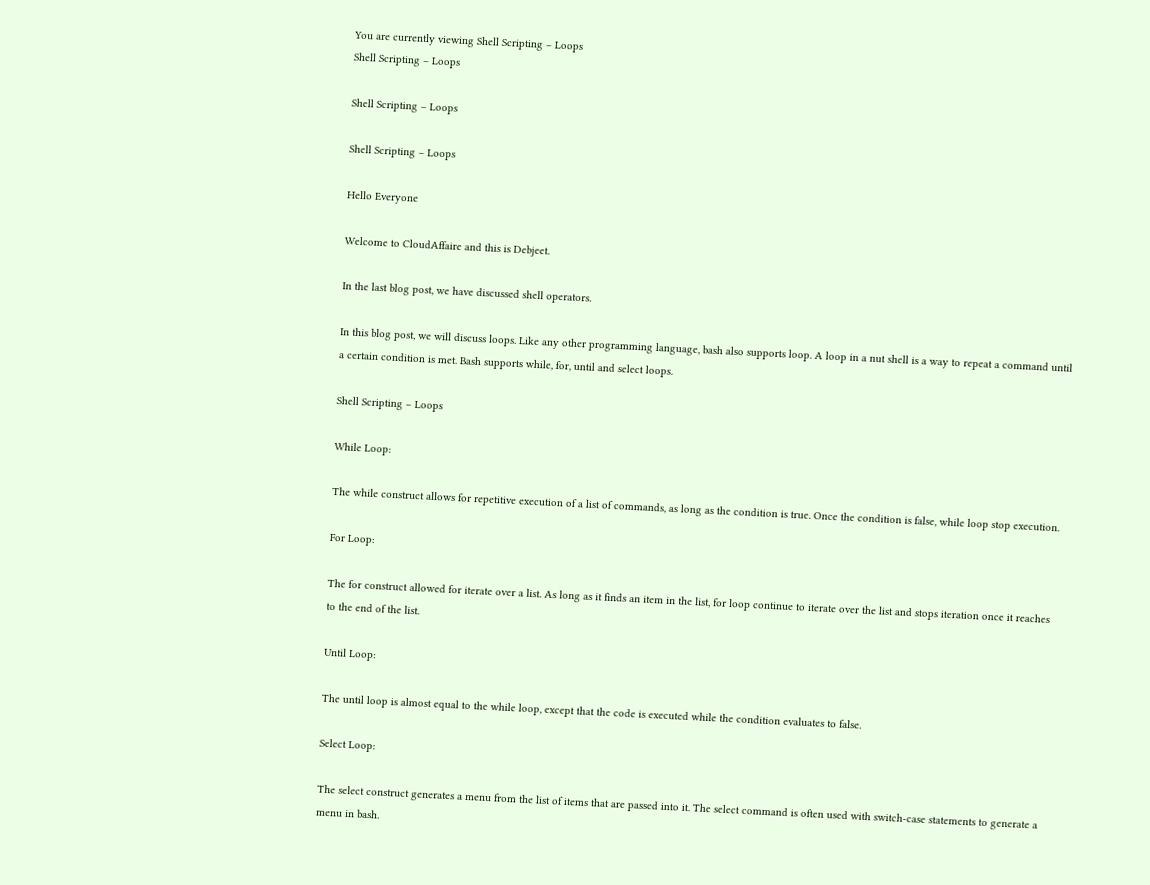You are currently viewing Shell Scripting – Loops
Shell Scripting – Loops

Shell Scripting – Loops

Shell Scripting – Loops

Hello Everyone

Welcome to CloudAffaire and this is Debjeet.

In the last blog post, we have discussed shell operators.

In this blog post, we will discuss loops. Like any other programming language, bash also supports loop. A loop in a nut shell is a way to repeat a command until a certain condition is met. Bash supports while, for, until and select loops.

Shell Scripting – Loops

While Loop:

The while construct allows for repetitive execution of a list of commands, as long as the condition is true. Once the condition is false, while loop stop execution.

For Loop:

The for construct allowed for iterate over a list. As long as it finds an item in the list, for loop continue to iterate over the list and stops iteration once it reaches to the end of the list.

Until Loop:

The until loop is almost equal to the while loop, except that the code is executed while the condition evaluates to false.

Select Loop:

The select construct generates a menu from the list of items that are passed into it. The select command is often used with switch-case statements to generate a menu in bash.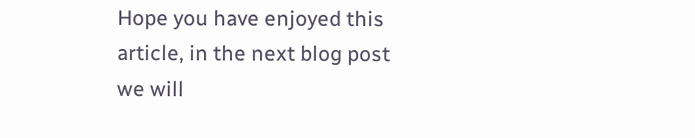Hope you have enjoyed this article, in the next blog post we will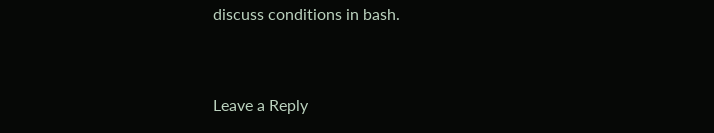discuss conditions in bash.


Leave a Reply